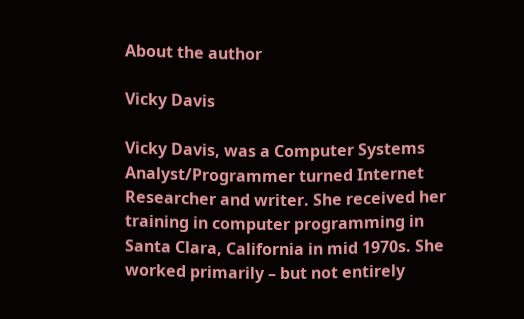About the author

Vicky Davis

Vicky Davis, was a Computer Systems Analyst/Programmer turned Internet Researcher and writer. She received her training in computer programming in Santa Clara, California in mid 1970s. She worked primarily – but not entirely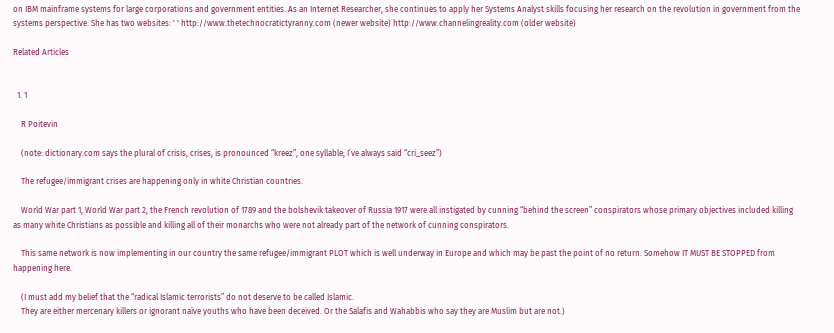on IBM mainframe systems for large corporations and government entities. As an Internet Researcher, she continues to apply her Systems Analyst skills focusing her research on the revolution in government from the systems perspective. She has two websites: ' ' http://www.thetechnocratictyranny.com (newer website) http://www.channelingreality.com (older website)

Related Articles


  1. 1

    R Poitevin

    (note: dictionary.com says the plural of crisis, crises, is pronounced “kreez”, one syllable; I’ve always said “cri_seez”)

    The refugee/immigrant crises are happening only in white Christian countries.

    World War part 1, World War part 2, the French revolution of 1789 and the bolshevik takeover of Russia 1917 were all instigated by cunning “behind the screen” conspirators whose primary objectives included killing as many white Christians as possible and killing all of their monarchs who were not already part of the network of cunning conspirators.

    This same network is now implementing in our country the same refugee/immigrant PLOT which is well underway in Europe and which may be past the point of no return. Somehow IT MUST BE STOPPED from happening here.

    (I must add my belief that the “radical Islamic terrorists” do not deserve to be called Islamic.
    They are either mercenary killers or ignorant naïve youths who have been deceived. Or the Salafis and Wahabbis who say they are Muslim but are not.)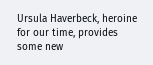Ursula Haverbeck, heroine for our time, provides some new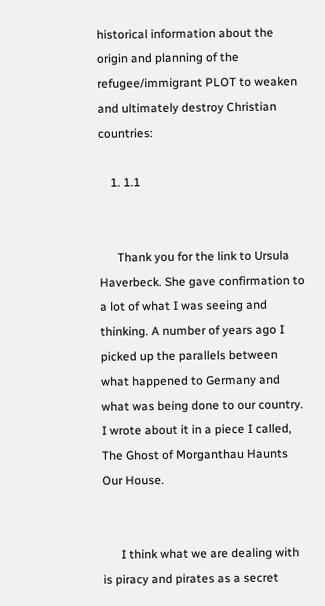historical information about the origin and planning of the refugee/immigrant PLOT to weaken and ultimately destroy Christian countries:

    1. 1.1


      Thank you for the link to Ursula Haverbeck. She gave confirmation to a lot of what I was seeing and thinking. A number of years ago I picked up the parallels between what happened to Germany and what was being done to our country. I wrote about it in a piece I called, The Ghost of Morganthau Haunts Our House.


      I think what we are dealing with is piracy and pirates as a secret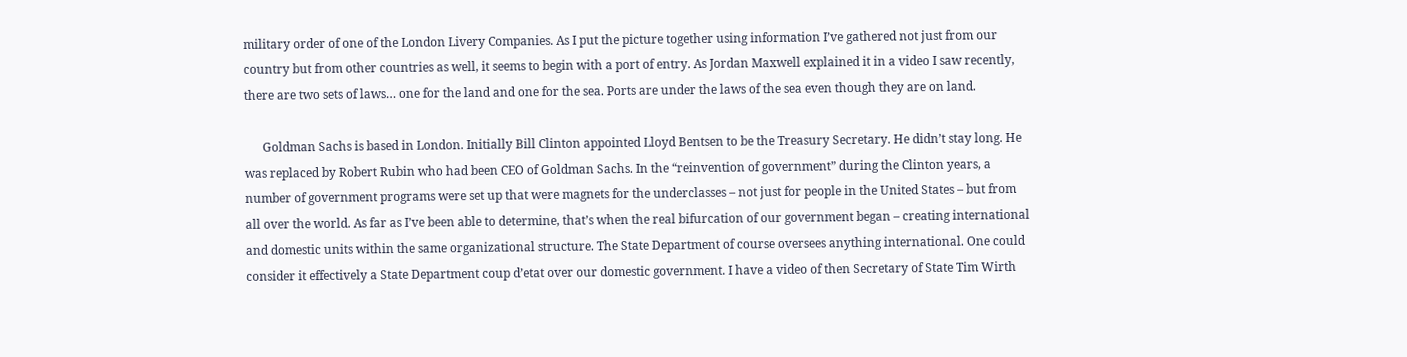military order of one of the London Livery Companies. As I put the picture together using information I’ve gathered not just from our country but from other countries as well, it seems to begin with a port of entry. As Jordan Maxwell explained it in a video I saw recently, there are two sets of laws… one for the land and one for the sea. Ports are under the laws of the sea even though they are on land.

      Goldman Sachs is based in London. Initially Bill Clinton appointed Lloyd Bentsen to be the Treasury Secretary. He didn’t stay long. He was replaced by Robert Rubin who had been CEO of Goldman Sachs. In the “reinvention of government” during the Clinton years, a number of government programs were set up that were magnets for the underclasses – not just for people in the United States – but from all over the world. As far as I’ve been able to determine, that’s when the real bifurcation of our government began – creating international and domestic units within the same organizational structure. The State Department of course oversees anything international. One could consider it effectively a State Department coup d’etat over our domestic government. I have a video of then Secretary of State Tim Wirth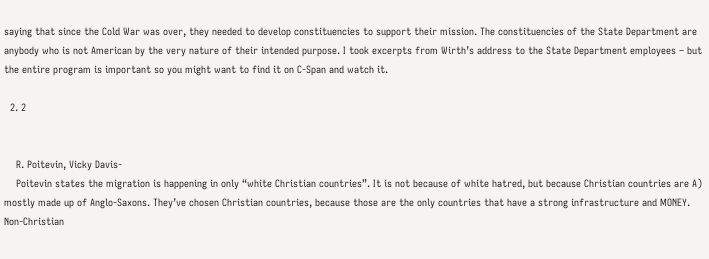saying that since the Cold War was over, they needed to develop constituencies to support their mission. The constituencies of the State Department are anybody who is not American by the very nature of their intended purpose. I took excerpts from Wirth’s address to the State Department employees – but the entire program is important so you might want to find it on C-Span and watch it.

  2. 2


    R. Poitevin, Vicky Davis-
    Poitevin states the migration is happening in only “white Christian countries”. It is not because of white hatred, but because Christian countries are A) mostly made up of Anglo-Saxons. They’ve chosen Christian countries, because those are the only countries that have a strong infrastructure and MONEY. Non-Christian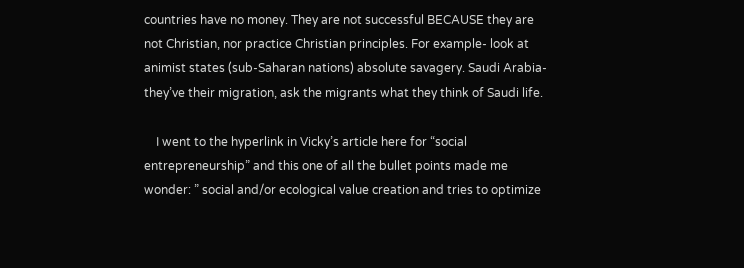countries have no money. They are not successful BECAUSE they are not Christian, nor practice Christian principles. For example- look at animist states (sub-Saharan nations) absolute savagery. Saudi Arabia- they’ve their migration, ask the migrants what they think of Saudi life.

    I went to the hyperlink in Vicky’s article here for “social entrepreneurship” and this one of all the bullet points made me wonder: ” social and/or ecological value creation and tries to optimize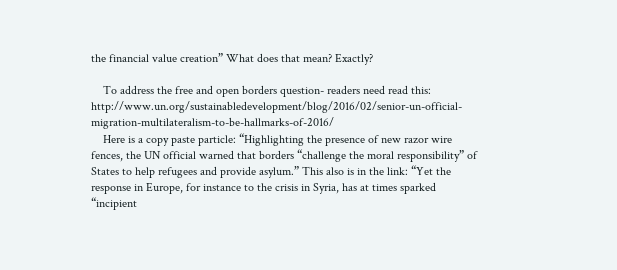the financial value creation” What does that mean? Exactly?

    To address the free and open borders question- readers need read this: http://www.un.org/sustainabledevelopment/blog/2016/02/senior-un-official-migration-multilateralism-to-be-hallmarks-of-2016/
    Here is a copy paste particle: “Highlighting the presence of new razor wire fences, the UN official warned that borders “challenge the moral responsibility” of States to help refugees and provide asylum.” This also is in the link: “Yet the response in Europe, for instance to the crisis in Syria, has at times sparked “incipient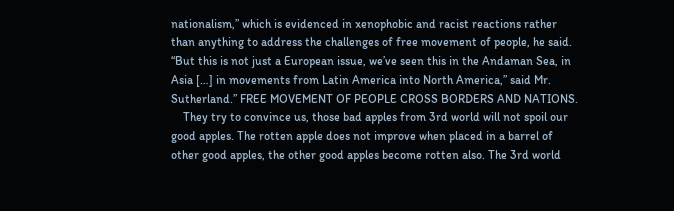nationalism,” which is evidenced in xenophobic and racist reactions rather than anything to address the challenges of free movement of people, he said. “But this is not just a European issue, we’ve seen this in the Andaman Sea, in Asia […] in movements from Latin America into North America,” said Mr. Sutherland.” FREE MOVEMENT OF PEOPLE CROSS BORDERS AND NATIONS.
    They try to convince us, those bad apples from 3rd world will not spoil our good apples. The rotten apple does not improve when placed in a barrel of other good apples, the other good apples become rotten also. The 3rd world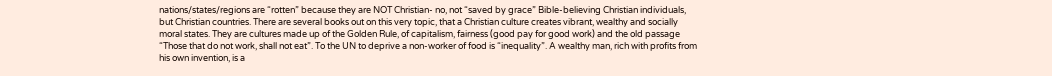nations/states/regions are “rotten” because they are NOT Christian- no, not “saved by grace” Bible-believing Christian individuals, but Christian countries. There are several books out on this very topic, that a Christian culture creates vibrant, wealthy and socially moral states. They are cultures made up of the Golden Rule, of capitalism, fairness (good pay for good work) and the old passage “Those that do not work, shall not eat”. To the UN to deprive a non-worker of food is “inequality”. A wealthy man, rich with profits from his own invention, is a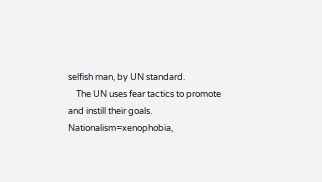selfish man, by UN standard.
    The UN uses fear tactics to promote and instill their goals. Nationalism=xenophobia,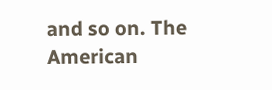and so on. The American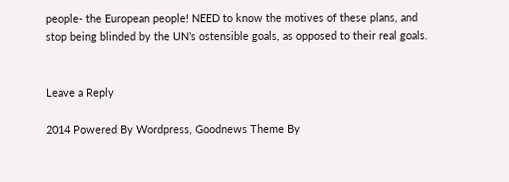people- the European people! NEED to know the motives of these plans, and stop being blinded by the UN’s ostensible goals, as opposed to their real goals.


Leave a Reply

2014 Powered By Wordpress, Goodnews Theme By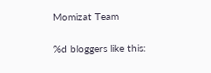Momizat Team

%d bloggers like this: